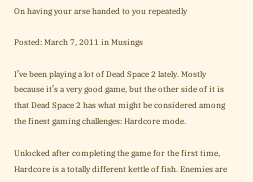On having your arse handed to you repeatedly

Posted: March 7, 2011 in Musings

I’ve been playing a lot of Dead Space 2 lately. Mostly because it’s a very good game, but the other side of it is that Dead Space 2 has what might be considered among the finest gaming challenges: Hardcore mode.

Unlocked after completing the game for the first time, Hardcore is a totally different kettle of fish. Enemies are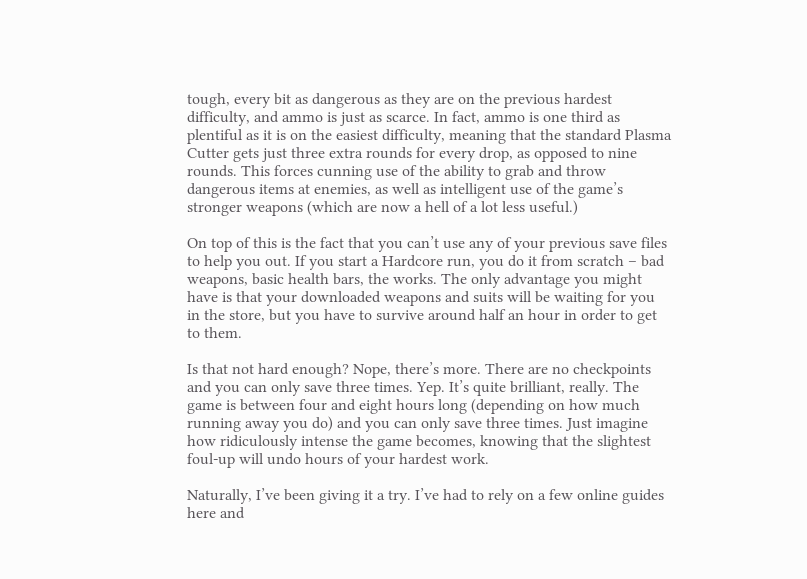tough, every bit as dangerous as they are on the previous hardest difficulty, and ammo is just as scarce. In fact, ammo is one third as plentiful as it is on the easiest difficulty, meaning that the standard Plasma Cutter gets just three extra rounds for every drop, as opposed to nine rounds. This forces cunning use of the ability to grab and throw dangerous items at enemies, as well as intelligent use of the game’s stronger weapons (which are now a hell of a lot less useful.)

On top of this is the fact that you can’t use any of your previous save files to help you out. If you start a Hardcore run, you do it from scratch – bad weapons, basic health bars, the works. The only advantage you might have is that your downloaded weapons and suits will be waiting for you in the store, but you have to survive around half an hour in order to get to them.

Is that not hard enough? Nope, there’s more. There are no checkpoints and you can only save three times. Yep. It’s quite brilliant, really. The game is between four and eight hours long (depending on how much running away you do) and you can only save three times. Just imagine how ridiculously intense the game becomes, knowing that the slightest foul-up will undo hours of your hardest work.

Naturally, I’ve been giving it a try. I’ve had to rely on a few online guides here and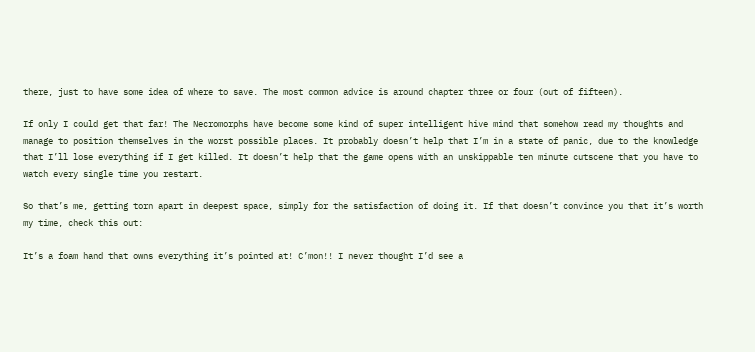there, just to have some idea of where to save. The most common advice is around chapter three or four (out of fifteen).

If only I could get that far! The Necromorphs have become some kind of super intelligent hive mind that somehow read my thoughts and manage to position themselves in the worst possible places. It probably doesn’t help that I’m in a state of panic, due to the knowledge that I’ll lose everything if I get killed. It doesn’t help that the game opens with an unskippable ten minute cutscene that you have to watch every single time you restart.

So that’s me, getting torn apart in deepest space, simply for the satisfaction of doing it. If that doesn’t convince you that it’s worth my time, check this out:

It’s a foam hand that owns everything it’s pointed at! C’mon!! I never thought I’d see a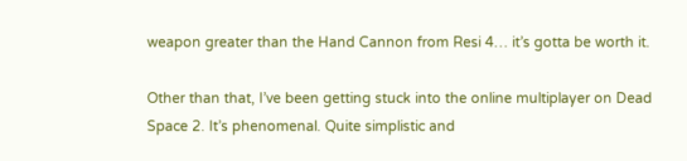weapon greater than the Hand Cannon from Resi 4… it’s gotta be worth it.

Other than that, I’ve been getting stuck into the online multiplayer on Dead Space 2. It’s phenomenal. Quite simplistic and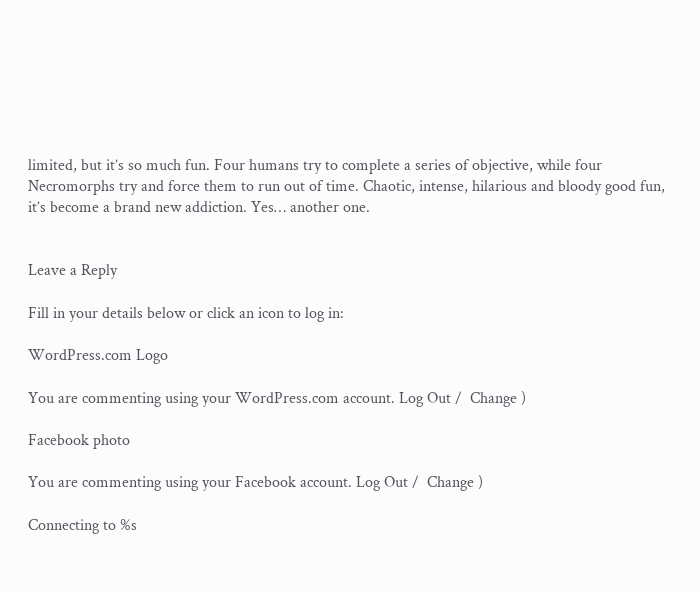limited, but it’s so much fun. Four humans try to complete a series of objective, while four Necromorphs try and force them to run out of time. Chaotic, intense, hilarious and bloody good fun, it’s become a brand new addiction. Yes… another one.


Leave a Reply

Fill in your details below or click an icon to log in:

WordPress.com Logo

You are commenting using your WordPress.com account. Log Out /  Change )

Facebook photo

You are commenting using your Facebook account. Log Out /  Change )

Connecting to %s